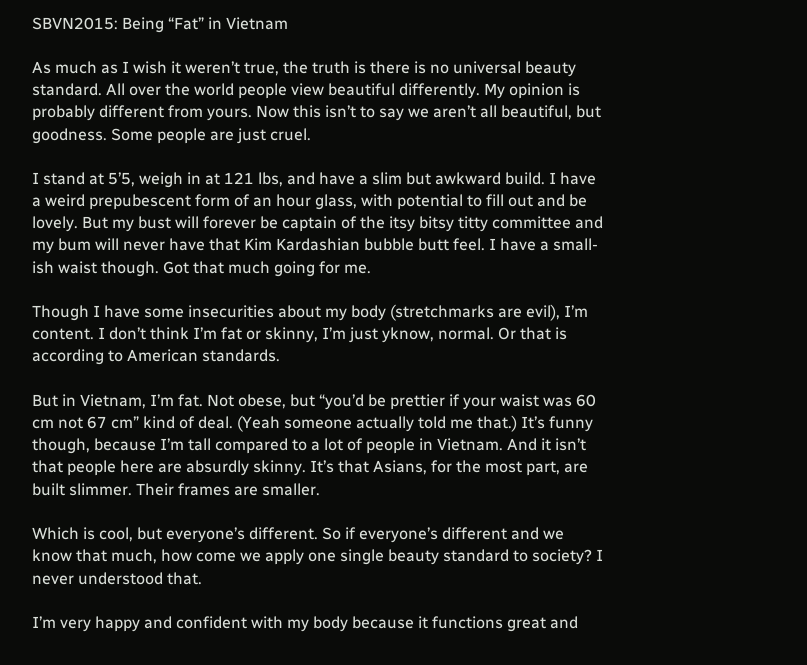SBVN2015: Being “Fat” in Vietnam

As much as I wish it weren’t true, the truth is there is no universal beauty standard. All over the world people view beautiful differently. My opinion is probably different from yours. Now this isn’t to say we aren’t all beautiful, but goodness. Some people are just cruel.

I stand at 5’5, weigh in at 121 lbs, and have a slim but awkward build. I have a weird prepubescent form of an hour glass, with potential to fill out and be lovely. But my bust will forever be captain of the itsy bitsy titty committee and my bum will never have that Kim Kardashian bubble butt feel. I have a small-ish waist though. Got that much going for me.

Though I have some insecurities about my body (stretchmarks are evil), I’m content. I don’t think I’m fat or skinny, I’m just yknow, normal. Or that is according to American standards.

But in Vietnam, I’m fat. Not obese, but “you’d be prettier if your waist was 60 cm not 67 cm” kind of deal. (Yeah someone actually told me that.) It’s funny though, because I’m tall compared to a lot of people in Vietnam. And it isn’t that people here are absurdly skinny. It’s that Asians, for the most part, are built slimmer. Their frames are smaller.

Which is cool, but everyone’s different. So if everyone’s different and we know that much, how come we apply one single beauty standard to society? I never understood that.

I’m very happy and confident with my body because it functions great and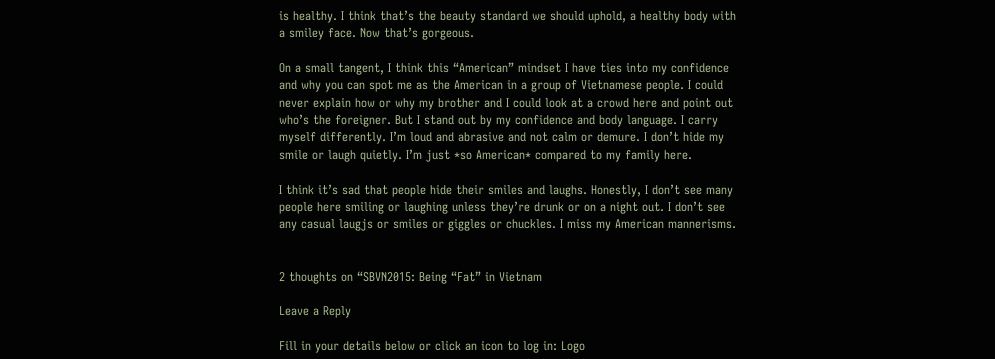is healthy. I think that’s the beauty standard we should uphold, a healthy body with a smiley face. Now that’s gorgeous.

On a small tangent, I think this “American” mindset I have ties into my confidence and why you can spot me as the American in a group of Vietnamese people. I could never explain how or why my brother and I could look at a crowd here and point out who’s the foreigner. But I stand out by my confidence and body language. I carry myself differently. I’m loud and abrasive and not calm or demure. I don’t hide my smile or laugh quietly. I’m just *so American* compared to my family here.

I think it’s sad that people hide their smiles and laughs. Honestly, I don’t see many people here smiling or laughing unless they’re drunk or on a night out. I don’t see any casual laugjs or smiles or giggles or chuckles. I miss my American mannerisms.


2 thoughts on “SBVN2015: Being “Fat” in Vietnam

Leave a Reply

Fill in your details below or click an icon to log in: Logo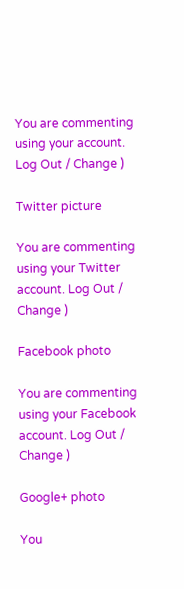You are commenting using your account. Log Out / Change )

Twitter picture

You are commenting using your Twitter account. Log Out / Change )

Facebook photo

You are commenting using your Facebook account. Log Out / Change )

Google+ photo

You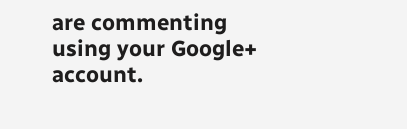are commenting using your Google+ account.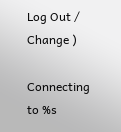Log Out / Change )

Connecting to %s